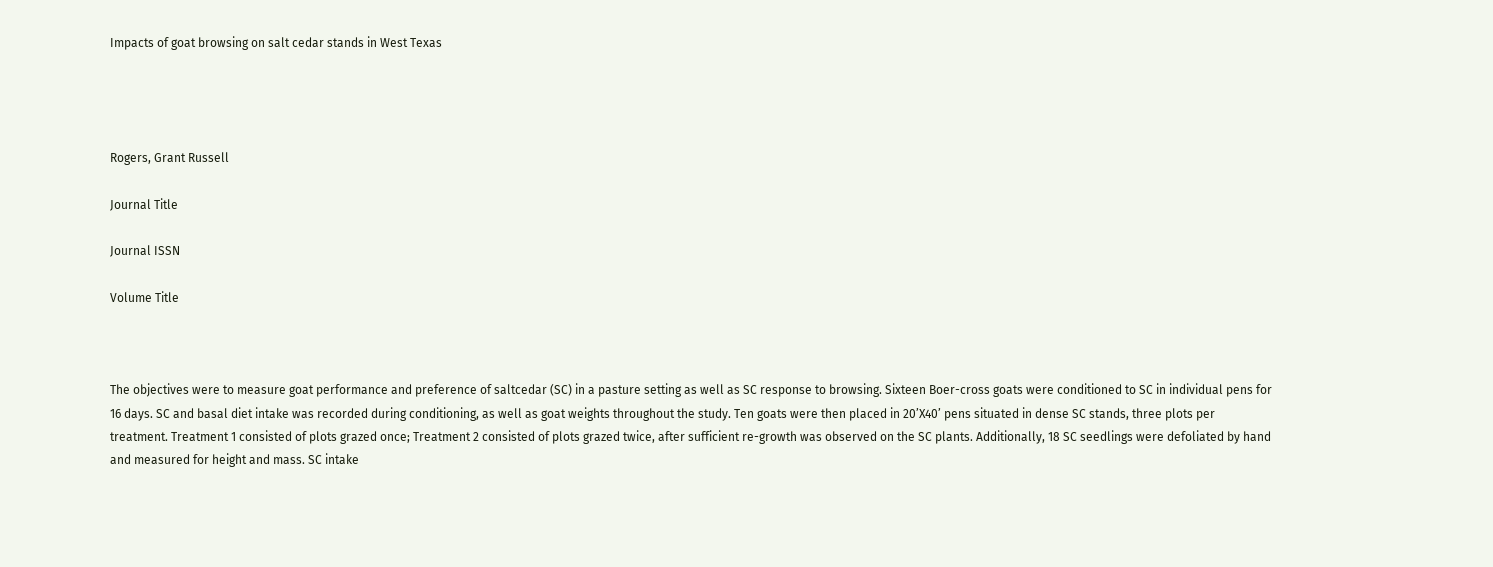Impacts of goat browsing on salt cedar stands in West Texas




Rogers, Grant Russell

Journal Title

Journal ISSN

Volume Title



The objectives were to measure goat performance and preference of saltcedar (SC) in a pasture setting as well as SC response to browsing. Sixteen Boer-cross goats were conditioned to SC in individual pens for 16 days. SC and basal diet intake was recorded during conditioning, as well as goat weights throughout the study. Ten goats were then placed in 20’X40’ pens situated in dense SC stands, three plots per treatment. Treatment 1 consisted of plots grazed once; Treatment 2 consisted of plots grazed twice, after sufficient re-growth was observed on the SC plants. Additionally, 18 SC seedlings were defoliated by hand and measured for height and mass. SC intake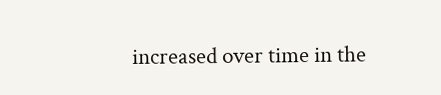increased over time in the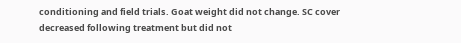conditioning and field trials. Goat weight did not change. SC cover decreased following treatment but did not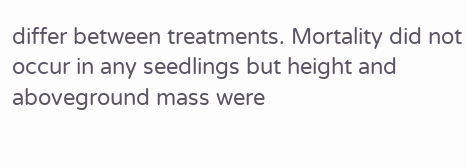differ between treatments. Mortality did not occur in any seedlings but height and aboveground mass were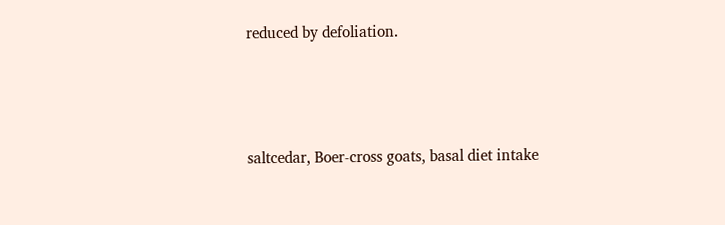reduced by defoliation.



saltcedar, Boer-cross goats, basal diet intake